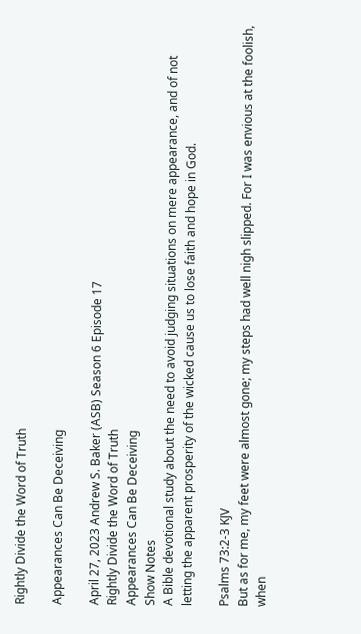Rightly Divide the Word of Truth

Appearances Can Be Deceiving

April 27, 2023 Andrew S. Baker (ASB) Season 6 Episode 17
Rightly Divide the Word of Truth
Appearances Can Be Deceiving
Show Notes
A Bible devotional study about the need to avoid judging situations on mere appearance, and of not letting the apparent prosperity of the wicked cause us to lose faith and hope in God.

Psalms 73:2-3 KJV
But as for me, my feet were almost gone; my steps had well nigh slipped. For I was envious at the foolish, when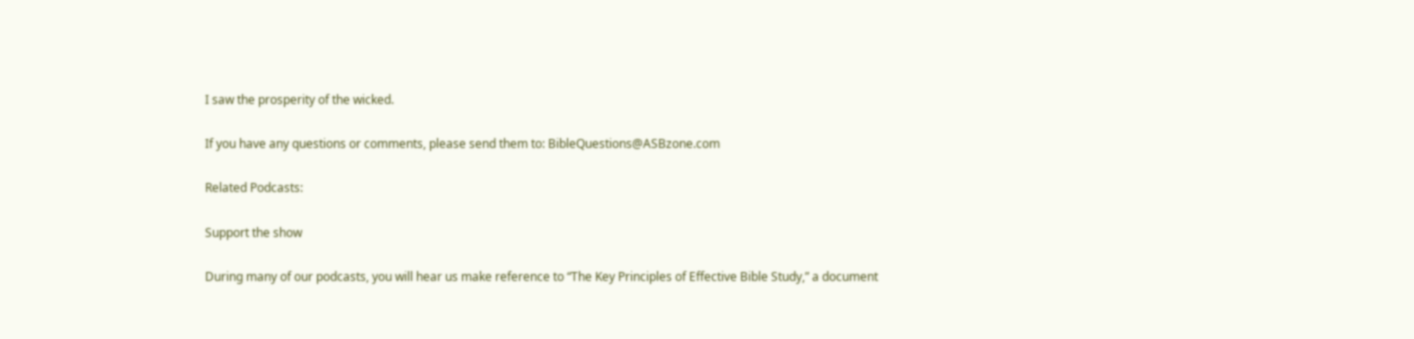I saw the prosperity of the wicked.

If you have any questions or comments, please send them to: BibleQuestions@ASBzone.com

Related Podcasts:

Support the show

During many of our podcasts, you will hear us make reference to “The Key Principles of Effective Bible Study,” a document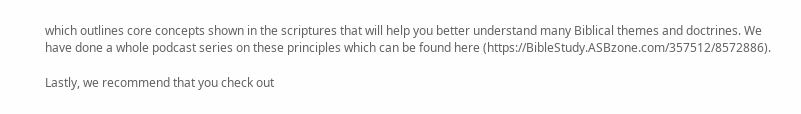which outlines core concepts shown in the scriptures that will help you better understand many Biblical themes and doctrines. We have done a whole podcast series on these principles which can be found here (https://BibleStudy.ASBzone.com/357512/8572886).

Lastly, we recommend that you check out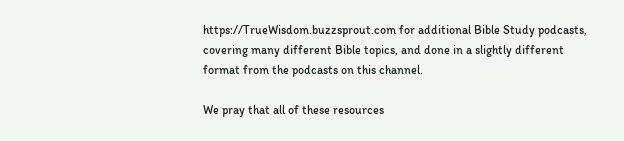https://TrueWisdom.buzzsprout.com for additional Bible Study podcasts, covering many different Bible topics, and done in a slightly different format from the podcasts on this channel.

We pray that all of these resources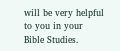will be very helpful to you in your Bible Studies.